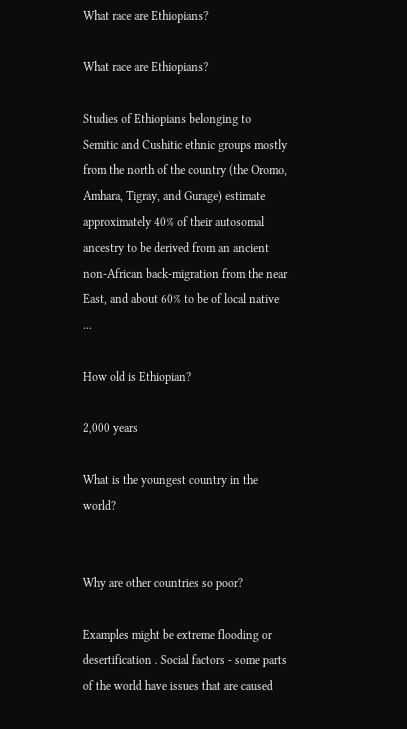What race are Ethiopians?

What race are Ethiopians?

Studies of Ethiopians belonging to Semitic and Cushitic ethnic groups mostly from the north of the country (the Oromo, Amhara, Tigray, and Gurage) estimate approximately 40% of their autosomal ancestry to be derived from an ancient non-African back-migration from the near East, and about 60% to be of local native ...

How old is Ethiopian?

2,000 years

What is the youngest country in the world?


Why are other countries so poor?

Examples might be extreme flooding or desertification . Social factors - some parts of the world have issues that are caused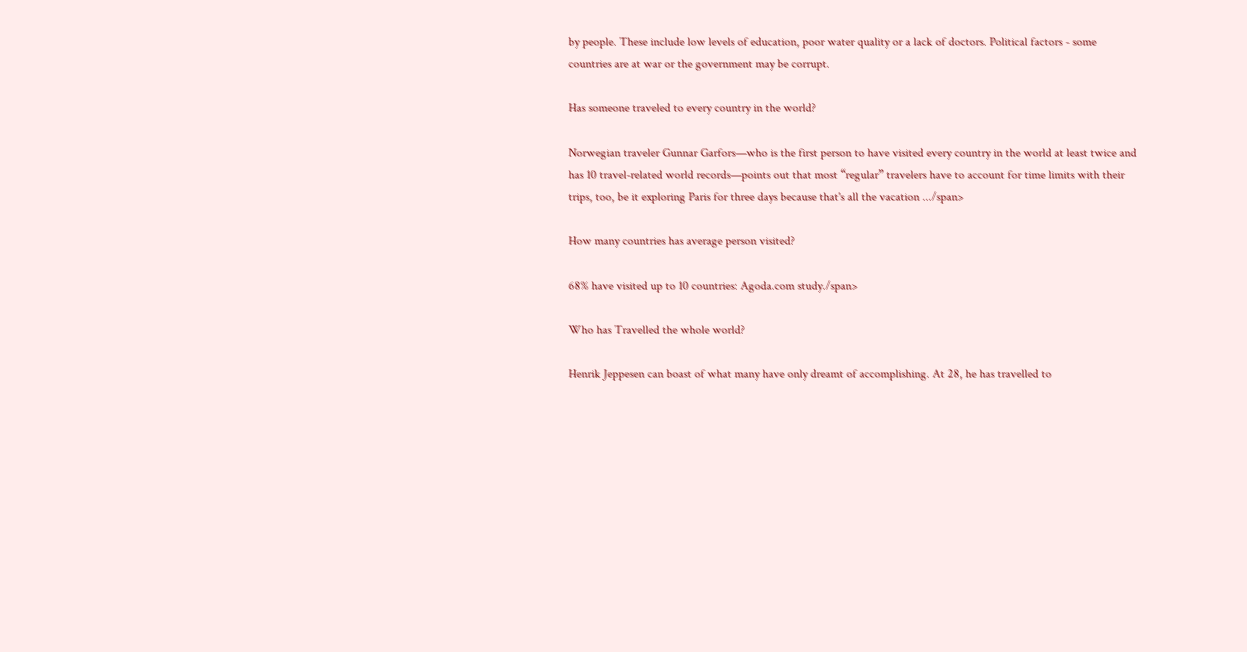by people. These include low levels of education, poor water quality or a lack of doctors. Political factors - some countries are at war or the government may be corrupt.

Has someone traveled to every country in the world?

Norwegian traveler Gunnar Garfors—who is the first person to have visited every country in the world at least twice and has 10 travel-related world records—points out that most “regular” travelers have to account for time limits with their trips, too, be it exploring Paris for three days because that's all the vacation .../span>

How many countries has average person visited?

68% have visited up to 10 countries: Agoda.com study./span>

Who has Travelled the whole world?

Henrik Jeppesen can boast of what many have only dreamt of accomplishing. At 28, he has travelled to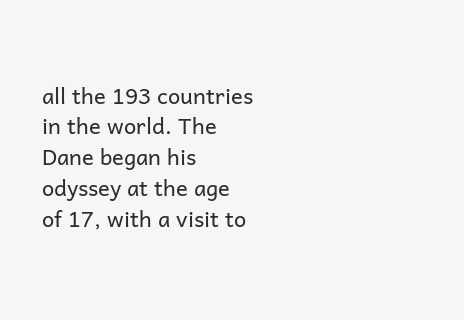all the 193 countries in the world. The Dane began his odyssey at the age of 17, with a visit to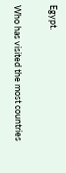Egypt.

Who has visited the most countries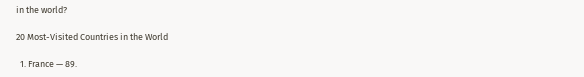in the world?

20 Most-Visited Countries in the World

  1. France — 89.